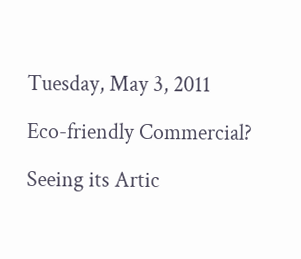Tuesday, May 3, 2011

Eco-friendly Commercial?

Seeing its Artic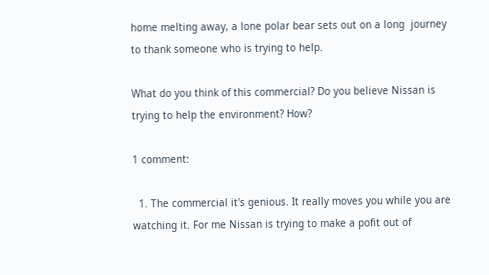home melting away, a lone polar bear sets out on a long  journey to thank someone who is trying to help.

What do you think of this commercial? Do you believe Nissan is trying to help the environment? How?

1 comment:

  1. The commercial it's genious. It really moves you while you are watching it. For me Nissan is trying to make a pofit out of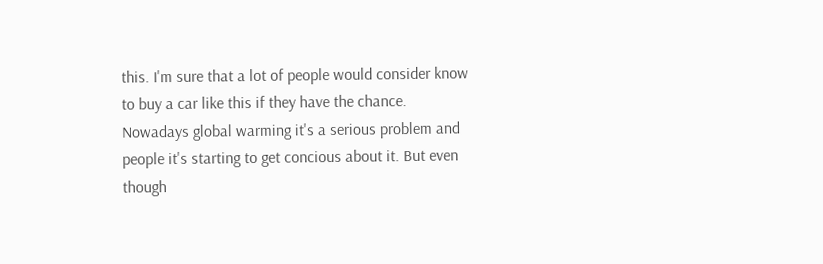this. I'm sure that a lot of people would consider know to buy a car like this if they have the chance. Nowadays global warming it's a serious problem and people it's starting to get concious about it. But even though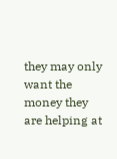they may only want the money they are helping at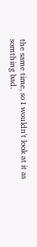the same time, so I wouldn't look at it as somthing bad.